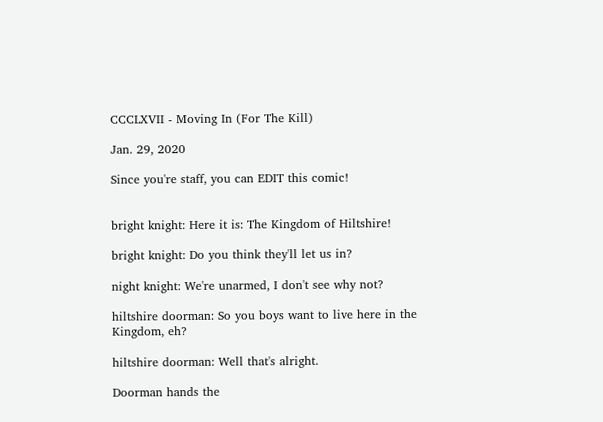CCCLXVII - Moving In (For The Kill)

Jan. 29, 2020

Since you're staff, you can EDIT this comic!


bright knight: Here it is: The Kingdom of Hiltshire!

bright knight: Do you think they'll let us in?

night knight: We're unarmed, I don't see why not?

hiltshire doorman: So you boys want to live here in the Kingdom, eh?

hiltshire doorman: Well that's alright.

Doorman hands the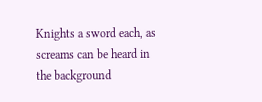Knights a sword each, as screams can be heard in the background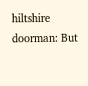hiltshire doorman: But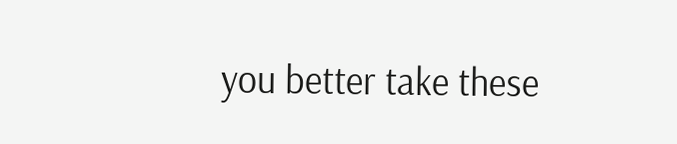you better take these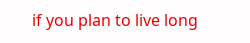if you plan to live long